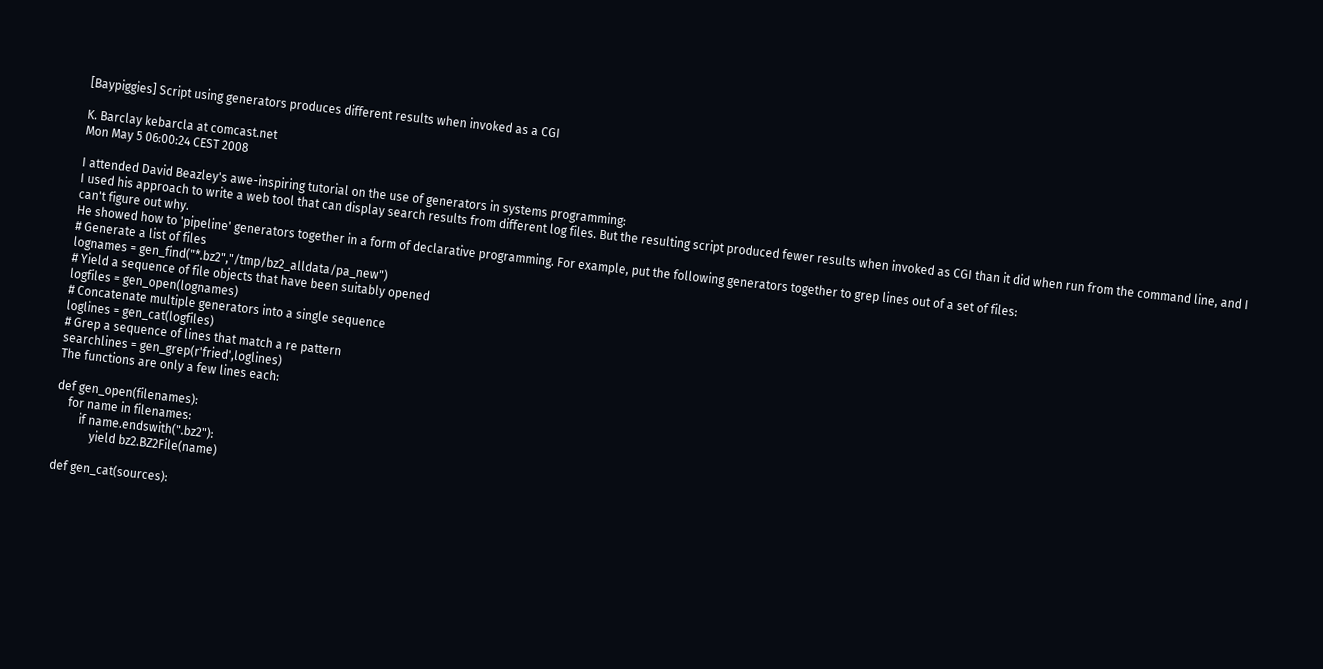[Baypiggies] Script using generators produces different results when invoked as a CGI

K. Barclay kebarcla at comcast.net
Mon May 5 06:00:24 CEST 2008

I attended David Beazley's awe-inspiring tutorial on the use of generators in systems programming:
I used his approach to write a web tool that can display search results from different log files. But the resulting script produced fewer results when invoked as CGI than it did when run from the command line, and I can't figure out why.
He showed how to 'pipeline' generators together in a form of declarative programming. For example, put the following generators together to grep lines out of a set of files:
# Generate a list of files
lognames = gen_find("*.bz2","/tmp/bz2_alldata/pa_new")
# Yield a sequence of file objects that have been suitably opened
logfiles = gen_open(lognames)
# Concatenate multiple generators into a single sequence
loglines = gen_cat(logfiles)
# Grep a sequence of lines that match a re pattern
searchlines = gen_grep(r'fried',loglines)
The functions are only a few lines each:

def gen_open(filenames):
    for name in filenames:
        if name.endswith(".bz2"):
            yield bz2.BZ2File(name)

def gen_cat(sources):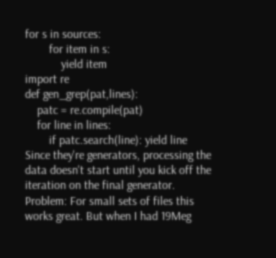for s in sources:
        for item in s:
            yield item
import re
def gen_grep(pat,lines):
    patc = re.compile(pat)
    for line in lines:
        if patc.search(line): yield line
Since they're generators, processing the data doesn't start until you kick off the iteration on the final generator.
Problem: For small sets of files this works great. But when I had 19Meg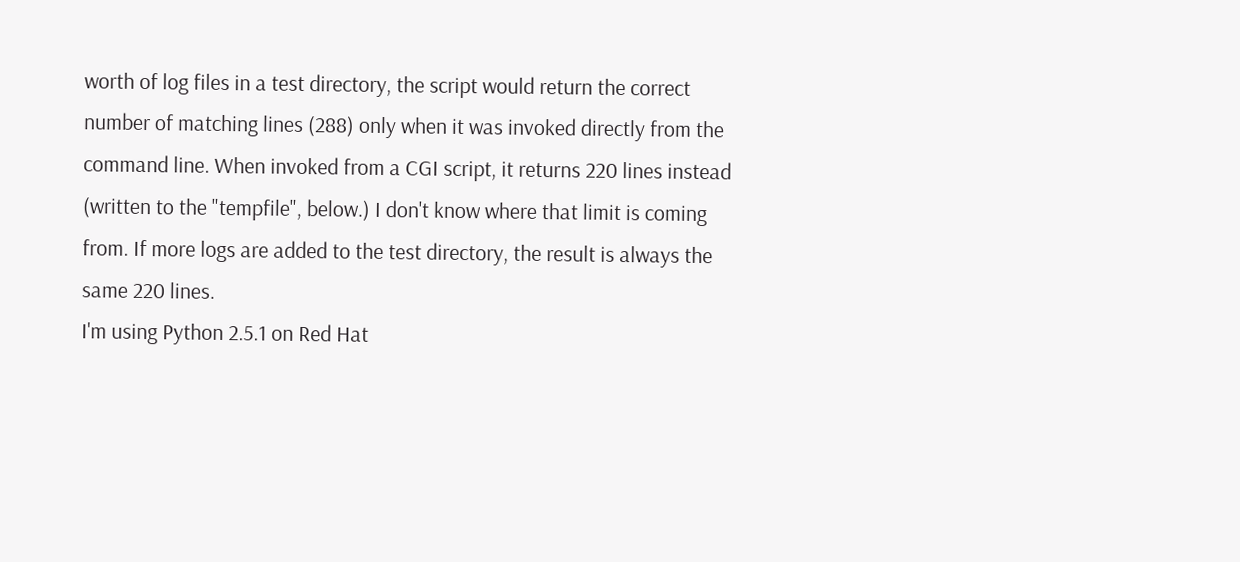worth of log files in a test directory, the script would return the correct number of matching lines (288) only when it was invoked directly from the command line. When invoked from a CGI script, it returns 220 lines instead (written to the "tempfile", below.) I don't know where that limit is coming from. If more logs are added to the test directory, the result is always the same 220 lines.
I'm using Python 2.5.1 on Red Hat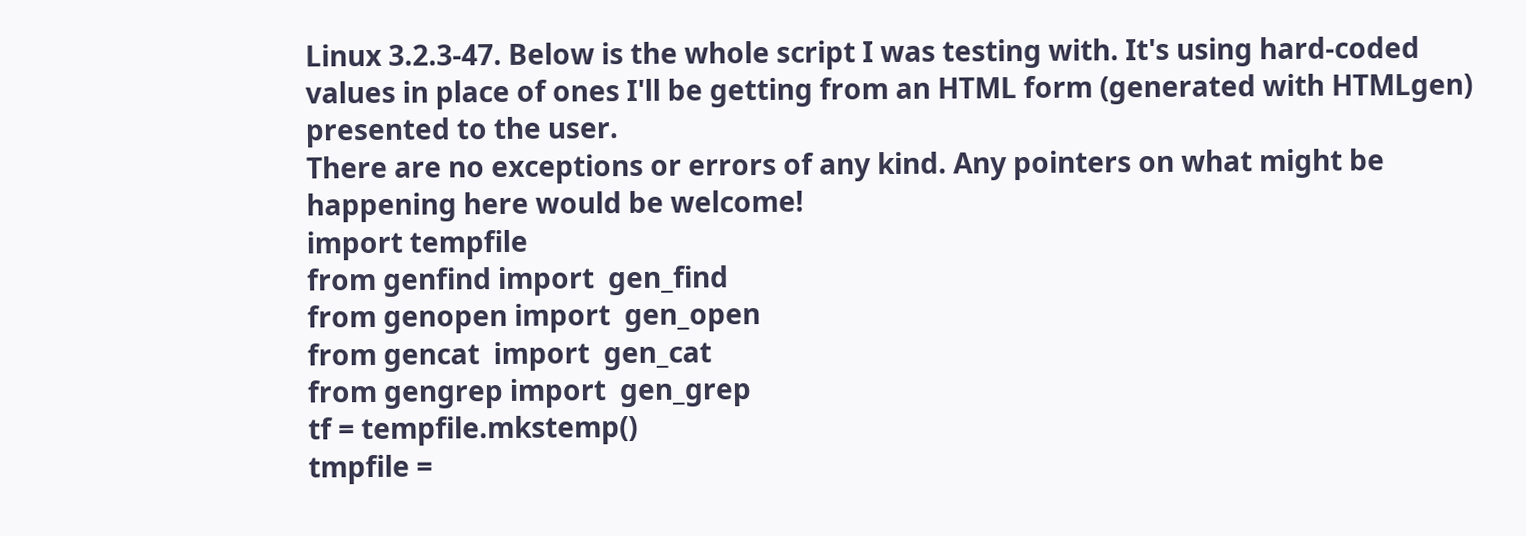Linux 3.2.3-47. Below is the whole script I was testing with. It's using hard-coded values in place of ones I'll be getting from an HTML form (generated with HTMLgen) presented to the user.
There are no exceptions or errors of any kind. Any pointers on what might be happening here would be welcome!
import tempfile
from genfind import  gen_find
from genopen import  gen_open
from gencat  import  gen_cat
from gengrep import  gen_grep
tf = tempfile.mkstemp()
tmpfile =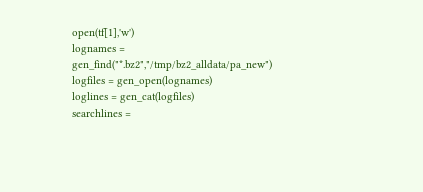open(tf[1],'w')
lognames = gen_find("*.bz2","/tmp/bz2_alldata/pa_new")
logfiles = gen_open(lognames)
loglines = gen_cat(logfiles)
searchlines =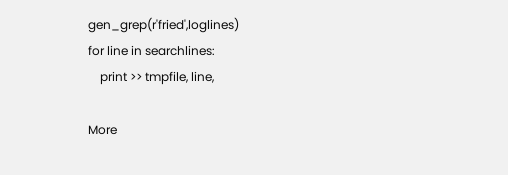gen_grep(r'fried',loglines)
for line in searchlines:
    print >> tmpfile, line,

More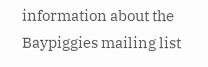information about the Baypiggies mailing list